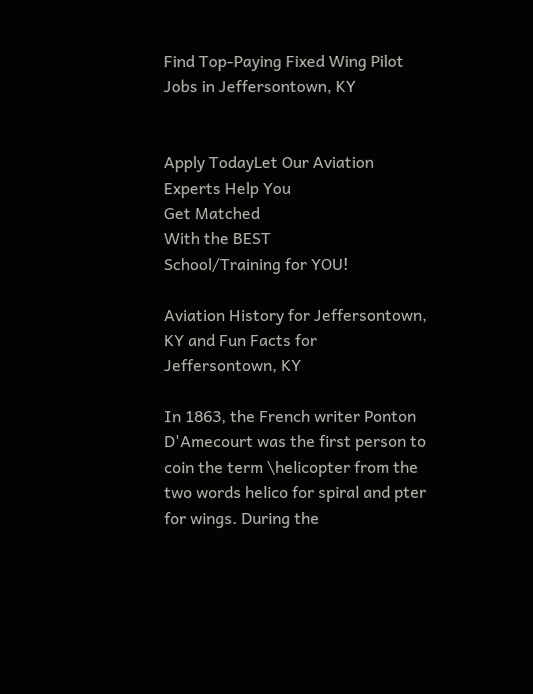Find Top-Paying Fixed Wing Pilot Jobs in Jeffersontown, KY


Apply TodayLet Our Aviation Experts Help You
Get Matched
With the BEST
School/Training for YOU!

Aviation History for Jeffersontown, KY and Fun Facts for Jeffersontown, KY

In 1863, the French writer Ponton D'Amecourt was the first person to coin the term \helicopter from the two words helico for spiral and pter for wings. During the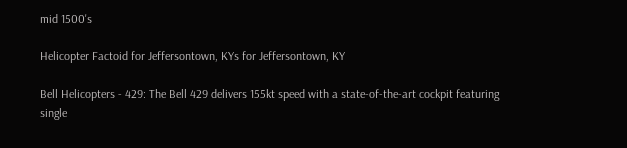mid 1500's

Helicopter Factoid for Jeffersontown, KYs for Jeffersontown, KY

Bell Helicopters - 429: The Bell 429 delivers 155kt speed with a state-of-the-art cockpit featuring single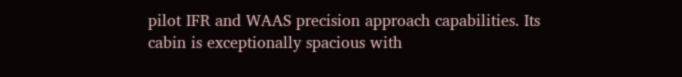pilot IFR and WAAS precision approach capabilities. Its cabin is exceptionally spacious with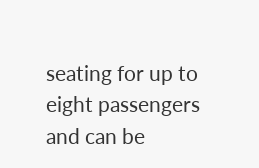seating for up to eight passengers and can be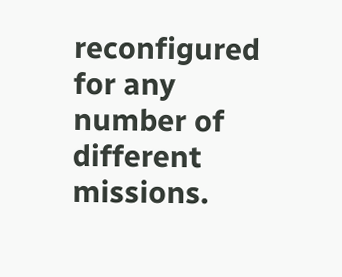reconfigured for any number of different missions.